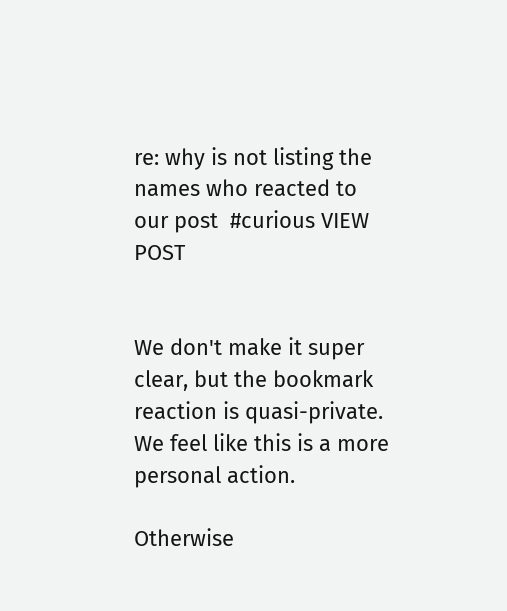re: why is not listing the names who reacted to our post  #curious VIEW POST


We don't make it super clear, but the bookmark reaction is quasi-private. We feel like this is a more personal action.

Otherwise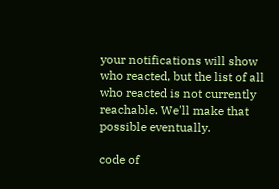your notifications will show who reacted, but the list of all who reacted is not currently reachable. We'll make that possible eventually.

code of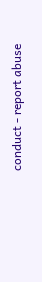conduct - report abuse